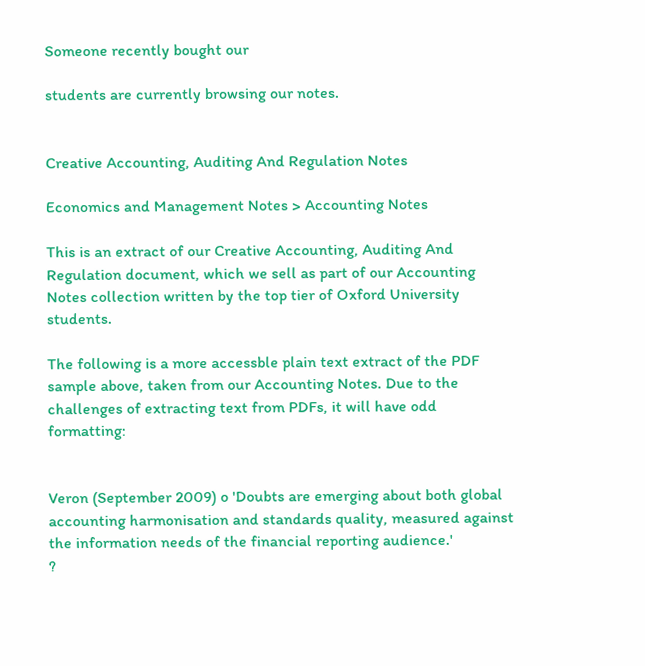Someone recently bought our

students are currently browsing our notes.


Creative Accounting, Auditing And Regulation Notes

Economics and Management Notes > Accounting Notes

This is an extract of our Creative Accounting, Auditing And Regulation document, which we sell as part of our Accounting Notes collection written by the top tier of Oxford University students.

The following is a more accessble plain text extract of the PDF sample above, taken from our Accounting Notes. Due to the challenges of extracting text from PDFs, it will have odd formatting:


Veron (September 2009) o 'Doubts are emerging about both global accounting harmonisation and standards quality, measured against the information needs of the financial reporting audience.'
?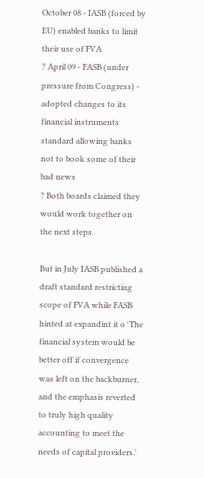October 08 - IASB (forced by EU) enabled banks to limit their use of FVA
? April 09 - FASB (under pressure from Congress) - adopted changes to its financial instruments standard allowing banks not to book some of their bad news
? Both boards claimed they would work together on the next steps

But in July IASB published a draft standard restricting scope of FVA while FASB hinted at expandint it o 'The financial system would be better off if convergence was left on the backburner, and the emphasis reverted to truly high quality accounting to meet the needs of capital providers.'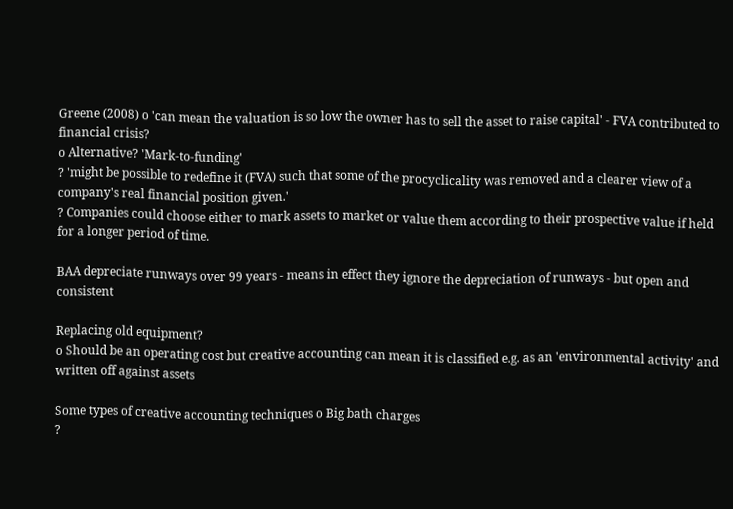Greene (2008) o 'can mean the valuation is so low the owner has to sell the asset to raise capital' - FVA contributed to financial crisis?
o Alternative? 'Mark-to-funding'
? 'might be possible to redefine it (FVA) such that some of the procyclicality was removed and a clearer view of a company's real financial position given.'
? Companies could choose either to mark assets to market or value them according to their prospective value if held for a longer period of time.

BAA depreciate runways over 99 years - means in effect they ignore the depreciation of runways - but open and consistent

Replacing old equipment?
o Should be an operating cost but creative accounting can mean it is classified e.g. as an 'environmental activity' and written off against assets

Some types of creative accounting techniques o Big bath charges
?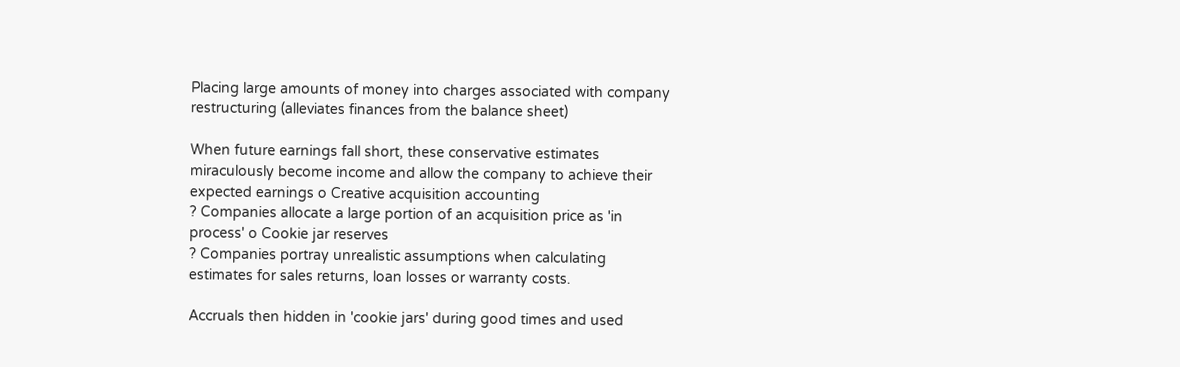Placing large amounts of money into charges associated with company restructuring (alleviates finances from the balance sheet)

When future earnings fall short, these conservative estimates miraculously become income and allow the company to achieve their expected earnings o Creative acquisition accounting
? Companies allocate a large portion of an acquisition price as 'in process' o Cookie jar reserves
? Companies portray unrealistic assumptions when calculating estimates for sales returns, loan losses or warranty costs.

Accruals then hidden in 'cookie jars' during good times and used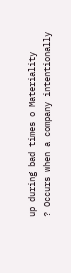up during bad times o Materiality
? Occurs when a company intentionally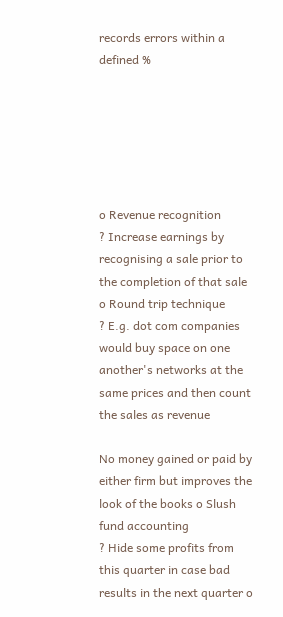records errors within a defined %






o Revenue recognition
? Increase earnings by recognising a sale prior to the completion of that sale o Round trip technique
? E.g. dot com companies would buy space on one another's networks at the same prices and then count the sales as revenue

No money gained or paid by either firm but improves the look of the books o Slush fund accounting
? Hide some profits from this quarter in case bad results in the next quarter o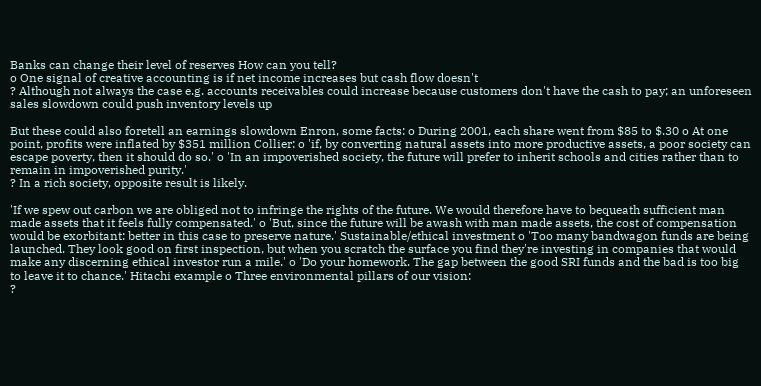Banks can change their level of reserves How can you tell?
o One signal of creative accounting is if net income increases but cash flow doesn't
? Although not always the case e.g. accounts receivables could increase because customers don't have the cash to pay; an unforeseen sales slowdown could push inventory levels up

But these could also foretell an earnings slowdown Enron, some facts: o During 2001, each share went from $85 to $.30 o At one point, profits were inflated by $351 million Collier: o 'if, by converting natural assets into more productive assets, a poor society can escape poverty, then it should do so.' o 'In an impoverished society, the future will prefer to inherit schools and cities rather than to remain in impoverished purity.'
? In a rich society, opposite result is likely.

'If we spew out carbon we are obliged not to infringe the rights of the future. We would therefore have to bequeath sufficient man made assets that it feels fully compensated.' o 'But, since the future will be awash with man made assets, the cost of compensation would be exorbitant: better in this case to preserve nature.' Sustainable/ethical investment o 'Too many bandwagon funds are being launched. They look good on first inspection, but when you scratch the surface you find they're investing in companies that would make any discerning ethical investor run a mile.' o 'Do your homework. The gap between the good SRI funds and the bad is too big to leave it to chance.' Hitachi example o Three environmental pillars of our vision:
?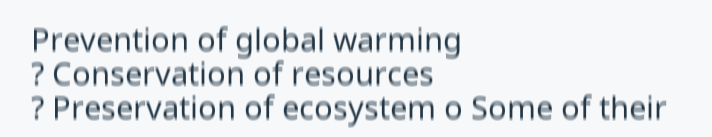Prevention of global warming
? Conservation of resources
? Preservation of ecosystem o Some of their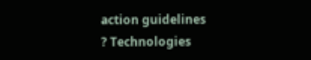action guidelines
? Technologies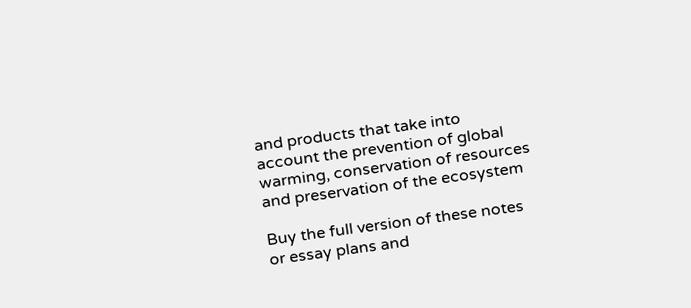and products that take into account the prevention of global warming, conservation of resources and preservation of the ecosystem

Buy the full version of these notes or essay plans and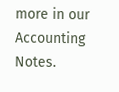more in our Accounting Notes.